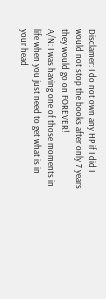Disclamer: I do not own any HP if I did I would not stop the books after only 7 years they would go on FOREVER!
A/N: I was having one of those moments in life when you just need to get what is in your head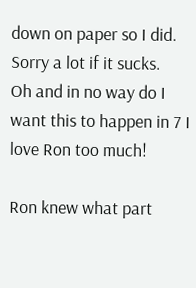down on paper so I did. Sorry a lot if it sucks.
Oh and in no way do I want this to happen in 7 I love Ron too much!

Ron knew what part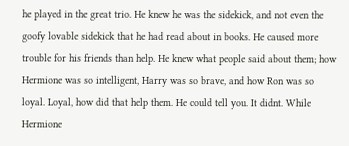he played in the great trio. He knew he was the sidekick, and not even the goofy lovable sidekick that he had read about in books. He caused more trouble for his friends than help. He knew what people said about them; how Hermione was so intelligent, Harry was so brave, and how Ron was so loyal. Loyal, how did that help them. He could tell you. It didnt. While Hermione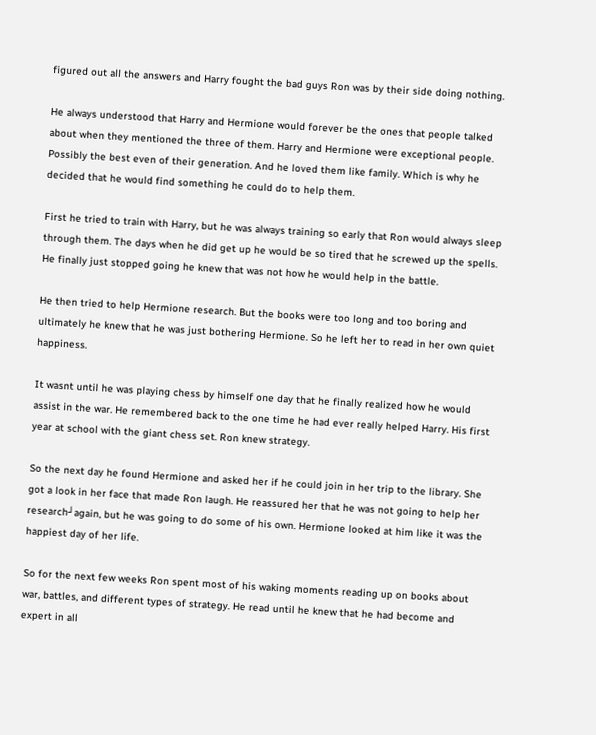figured out all the answers and Harry fought the bad guys Ron was by their side doing nothing.

He always understood that Harry and Hermione would forever be the ones that people talked about when they mentioned the three of them. Harry and Hermione were exceptional people. Possibly the best even of their generation. And he loved them like family. Which is why he decided that he would find something he could do to help them.

First he tried to train with Harry, but he was always training so early that Ron would always sleep through them. The days when he did get up he would be so tired that he screwed up the spells. He finally just stopped going he knew that was not how he would help in the battle.

He then tried to help Hermione research. But the books were too long and too boring and ultimately he knew that he was just bothering Hermione. So he left her to read in her own quiet happiness.

It wasnt until he was playing chess by himself one day that he finally realized how he would assist in the war. He remembered back to the one time he had ever really helped Harry. His first year at school with the giant chess set. Ron knew strategy.

So the next day he found Hermione and asked her if he could join in her trip to the library. She got a look in her face that made Ron laugh. He reassured her that he was not going to help her research┘again, but he was going to do some of his own. Hermione looked at him like it was the happiest day of her life.

So for the next few weeks Ron spent most of his waking moments reading up on books about war, battles, and different types of strategy. He read until he knew that he had become and expert in all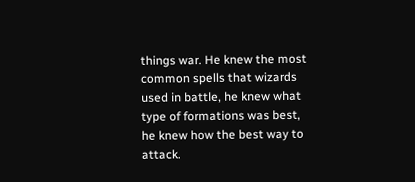things war. He knew the most common spells that wizards used in battle, he knew what type of formations was best, he knew how the best way to attack.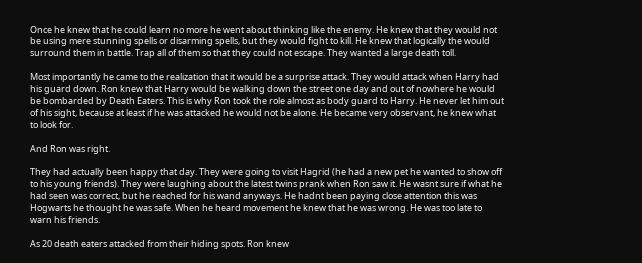Once he knew that he could learn no more he went about thinking like the enemy. He knew that they would not be using mere stunning spells or disarming spells, but they would fight to kill. He knew that logically the would surround them in battle. Trap all of them so that they could not escape. They wanted a large death toll.

Most importantly he came to the realization that it would be a surprise attack. They would attack when Harry had his guard down. Ron knew that Harry would be walking down the street one day and out of nowhere he would be bombarded by Death Eaters. This is why Ron took the role almost as body guard to Harry. He never let him out of his sight, because at least if he was attacked he would not be alone. He became very observant, he knew what to look for.

And Ron was right.

They had actually been happy that day. They were going to visit Hagrid (he had a new pet he wanted to show off to his young friends). They were laughing about the latest twins prank when Ron saw it. He wasnt sure if what he had seen was correct, but he reached for his wand anyways. He hadnt been paying close attention this was Hogwarts he thought he was safe. When he heard movement he knew that he was wrong. He was too late to warn his friends.

As 20 death eaters attacked from their hiding spots. Ron knew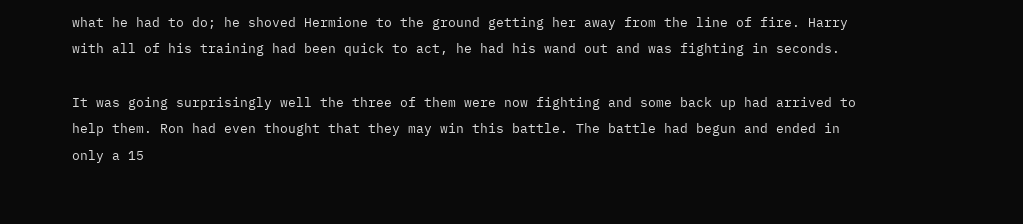what he had to do; he shoved Hermione to the ground getting her away from the line of fire. Harry with all of his training had been quick to act, he had his wand out and was fighting in seconds.

It was going surprisingly well the three of them were now fighting and some back up had arrived to help them. Ron had even thought that they may win this battle. The battle had begun and ended in only a 15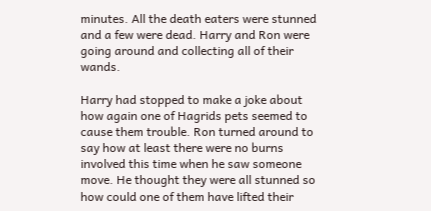minutes. All the death eaters were stunned and a few were dead. Harry and Ron were going around and collecting all of their wands.

Harry had stopped to make a joke about how again one of Hagrids pets seemed to cause them trouble. Ron turned around to say how at least there were no burns involved this time when he saw someone move. He thought they were all stunned so how could one of them have lifted their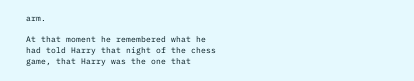arm.

At that moment he remembered what he had told Harry that night of the chess game, that Harry was the one that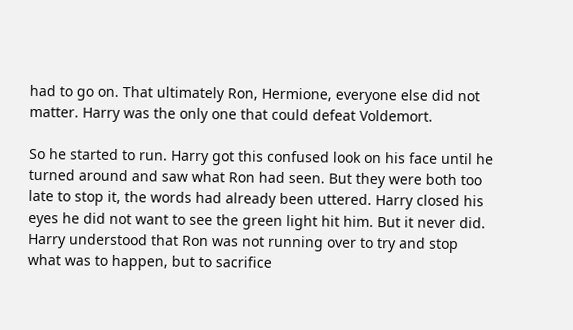had to go on. That ultimately Ron, Hermione, everyone else did not matter. Harry was the only one that could defeat Voldemort.

So he started to run. Harry got this confused look on his face until he turned around and saw what Ron had seen. But they were both too late to stop it, the words had already been uttered. Harry closed his eyes he did not want to see the green light hit him. But it never did. Harry understood that Ron was not running over to try and stop what was to happen, but to sacrifice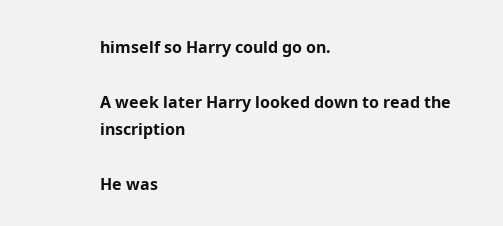himself so Harry could go on.

A week later Harry looked down to read the inscription

He was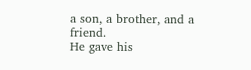a son, a brother, and a friend.
He gave his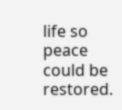life so peace could be restored.